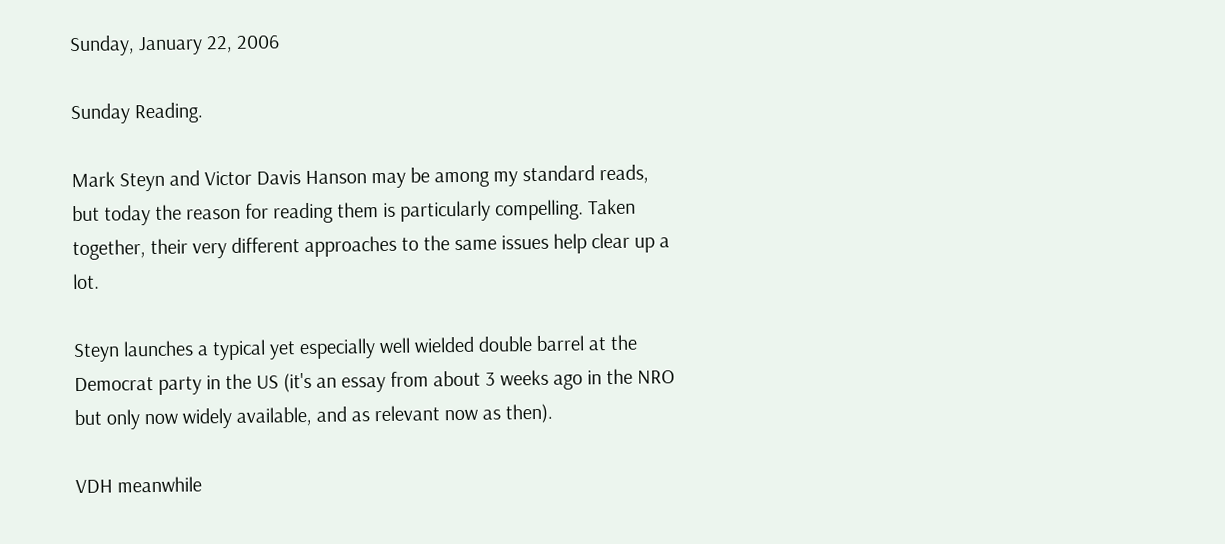Sunday, January 22, 2006

Sunday Reading.

Mark Steyn and Victor Davis Hanson may be among my standard reads, but today the reason for reading them is particularly compelling. Taken together, their very different approaches to the same issues help clear up a lot.

Steyn launches a typical yet especially well wielded double barrel at the Democrat party in the US (it's an essay from about 3 weeks ago in the NRO but only now widely available, and as relevant now as then).

VDH meanwhile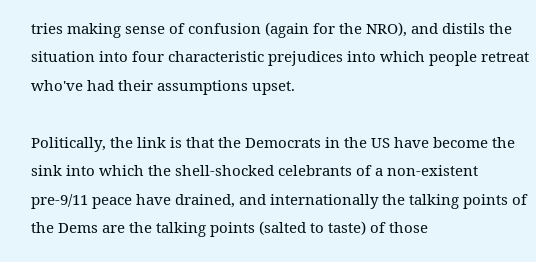tries making sense of confusion (again for the NRO), and distils the situation into four characteristic prejudices into which people retreat who've had their assumptions upset.

Politically, the link is that the Democrats in the US have become the sink into which the shell-shocked celebrants of a non-existent pre-9/11 peace have drained, and internationally the talking points of the Dems are the talking points (salted to taste) of those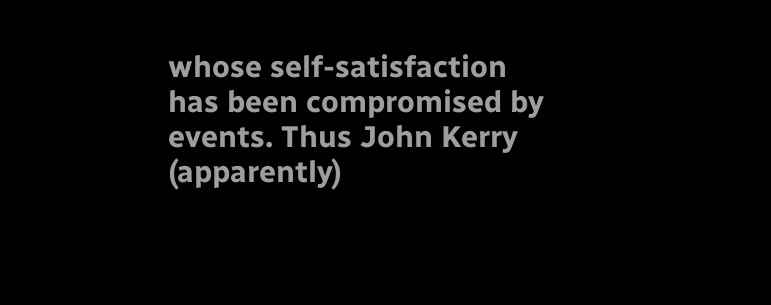whose self-satisfaction has been compromised by events. Thus John Kerry (apparently)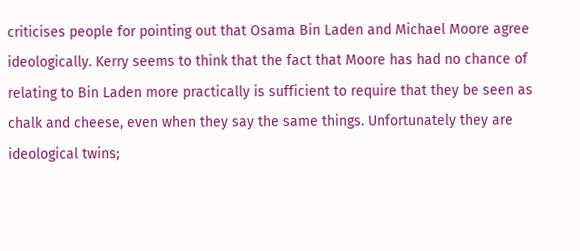criticises people for pointing out that Osama Bin Laden and Michael Moore agree ideologically. Kerry seems to think that the fact that Moore has had no chance of relating to Bin Laden more practically is sufficient to require that they be seen as chalk and cheese, even when they say the same things. Unfortunately they are ideological twins;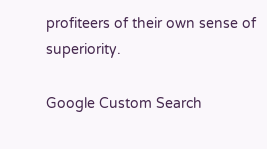profiteers of their own sense of superiority.

Google Custom Search